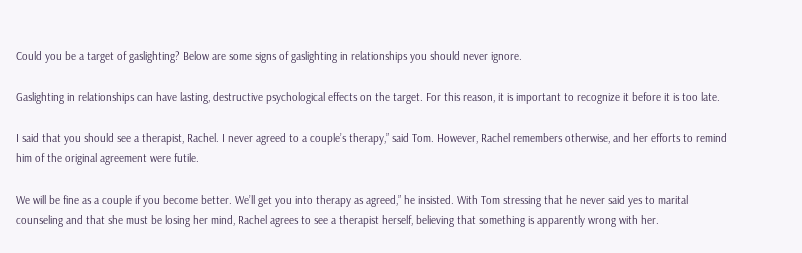Could you be a target of gaslighting? Below are some signs of gaslighting in relationships you should never ignore.

Gaslighting in relationships can have lasting, destructive psychological effects on the target. For this reason, it is important to recognize it before it is too late.

I said that you should see a therapist, Rachel. I never agreed to a couple’s therapy,” said Tom. However, Rachel remembers otherwise, and her efforts to remind him of the original agreement were futile.

We will be fine as a couple if you become better. We’ll get you into therapy as agreed,” he insisted. With Tom stressing that he never said yes to marital counseling and that she must be losing her mind, Rachel agrees to see a therapist herself, believing that something is apparently wrong with her.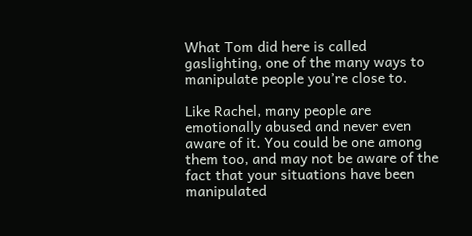What Tom did here is called gaslighting, one of the many ways to manipulate people you’re close to.

Like Rachel, many people are emotionally abused and never even aware of it. You could be one among them too, and may not be aware of the fact that your situations have been manipulated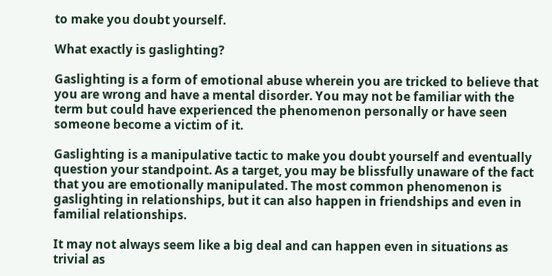to make you doubt yourself.

What exactly is gaslighting?

Gaslighting is a form of emotional abuse wherein you are tricked to believe that you are wrong and have a mental disorder. You may not be familiar with the term but could have experienced the phenomenon personally or have seen someone become a victim of it.

Gaslighting is a manipulative tactic to make you doubt yourself and eventually question your standpoint. As a target, you may be blissfully unaware of the fact that you are emotionally manipulated. The most common phenomenon is gaslighting in relationships, but it can also happen in friendships and even in familial relationships.

It may not always seem like a big deal and can happen even in situations as trivial as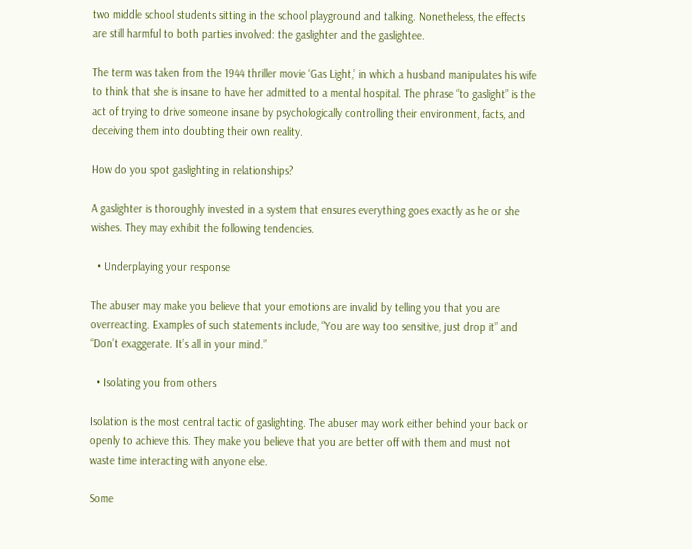two middle school students sitting in the school playground and talking. Nonetheless, the effects are still harmful to both parties involved: the gaslighter and the gaslightee.

The term was taken from the 1944 thriller movie ‘Gas Light,’ in which a husband manipulates his wife to think that she is insane to have her admitted to a mental hospital. The phrase “to gaslight” is the act of trying to drive someone insane by psychologically controlling their environment, facts, and deceiving them into doubting their own reality.

How do you spot gaslighting in relationships?

A gaslighter is thoroughly invested in a system that ensures everything goes exactly as he or she wishes. They may exhibit the following tendencies.

  • Underplaying your response

The abuser may make you believe that your emotions are invalid by telling you that you are overreacting. Examples of such statements include, “You are way too sensitive, just drop it” and “Don’t exaggerate. It’s all in your mind.”

  • Isolating you from others

Isolation is the most central tactic of gaslighting. The abuser may work either behind your back or openly to achieve this. They make you believe that you are better off with them and must not waste time interacting with anyone else.

Some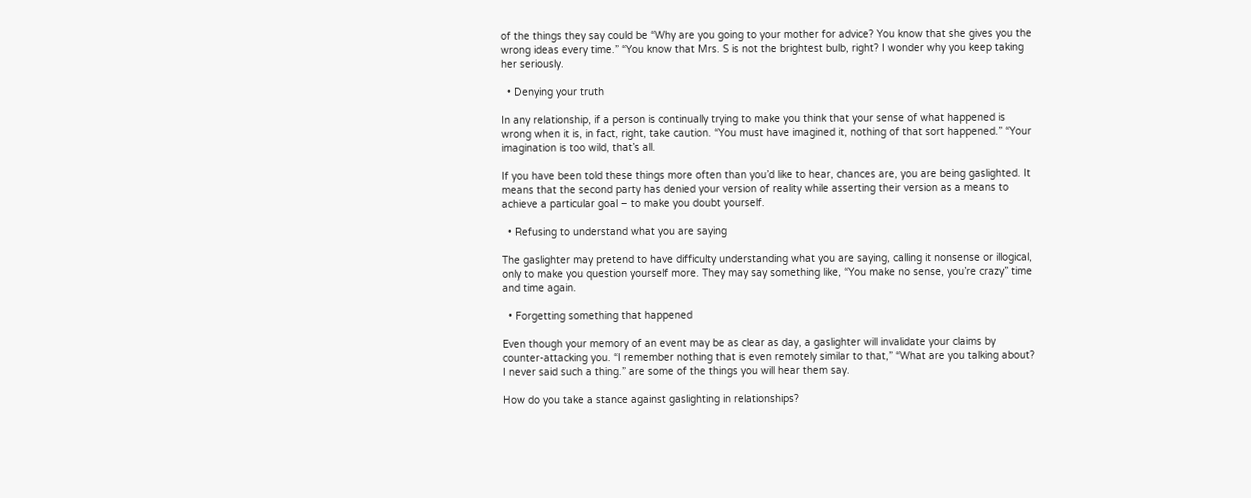of the things they say could be “Why are you going to your mother for advice? You know that she gives you the wrong ideas every time.” “You know that Mrs. S is not the brightest bulb, right? I wonder why you keep taking her seriously.

  • Denying your truth

In any relationship, if a person is continually trying to make you think that your sense of what happened is wrong when it is, in fact, right, take caution. “You must have imagined it, nothing of that sort happened.” “Your imagination is too wild, that’s all.

If you have been told these things more often than you’d like to hear, chances are, you are being gaslighted. It means that the second party has denied your version of reality while asserting their version as a means to achieve a particular goal – to make you doubt yourself.

  • Refusing to understand what you are saying

The gaslighter may pretend to have difficulty understanding what you are saying, calling it nonsense or illogical, only to make you question yourself more. They may say something like, “You make no sense, you’re crazy” time and time again.

  • Forgetting something that happened

Even though your memory of an event may be as clear as day, a gaslighter will invalidate your claims by counter-attacking you. “I remember nothing that is even remotely similar to that,” “What are you talking about? I never said such a thing.” are some of the things you will hear them say.

How do you take a stance against gaslighting in relationships?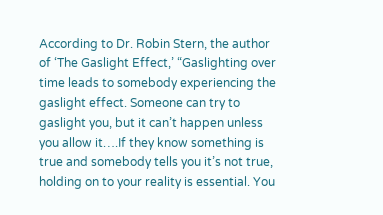According to Dr. Robin Stern, the author of ‘The Gaslight Effect,’ “Gaslighting over time leads to somebody experiencing the gaslight effect. Someone can try to gaslight you, but it can’t happen unless you allow it….If they know something is true and somebody tells you it’s not true, holding on to your reality is essential. You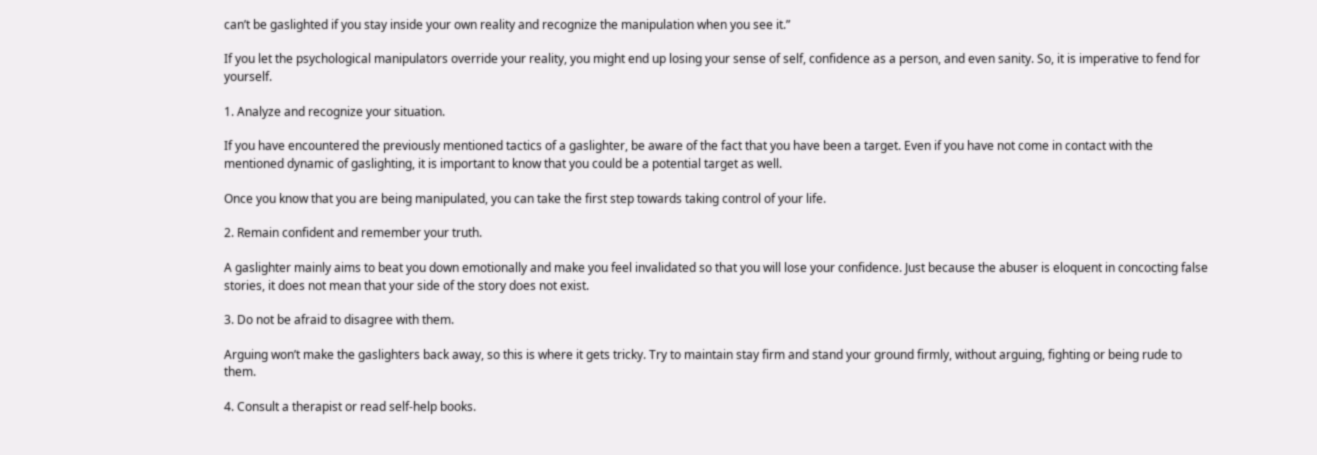can’t be gaslighted if you stay inside your own reality and recognize the manipulation when you see it.”

If you let the psychological manipulators override your reality, you might end up losing your sense of self, confidence as a person, and even sanity. So, it is imperative to fend for yourself.

1. Analyze and recognize your situation.

If you have encountered the previously mentioned tactics of a gaslighter, be aware of the fact that you have been a target. Even if you have not come in contact with the mentioned dynamic of gaslighting, it is important to know that you could be a potential target as well.

Once you know that you are being manipulated, you can take the first step towards taking control of your life.

2. Remain confident and remember your truth.

A gaslighter mainly aims to beat you down emotionally and make you feel invalidated so that you will lose your confidence. Just because the abuser is eloquent in concocting false stories, it does not mean that your side of the story does not exist.

3. Do not be afraid to disagree with them.

Arguing won’t make the gaslighters back away, so this is where it gets tricky. Try to maintain stay firm and stand your ground firmly, without arguing, fighting or being rude to them.

4. Consult a therapist or read self-help books.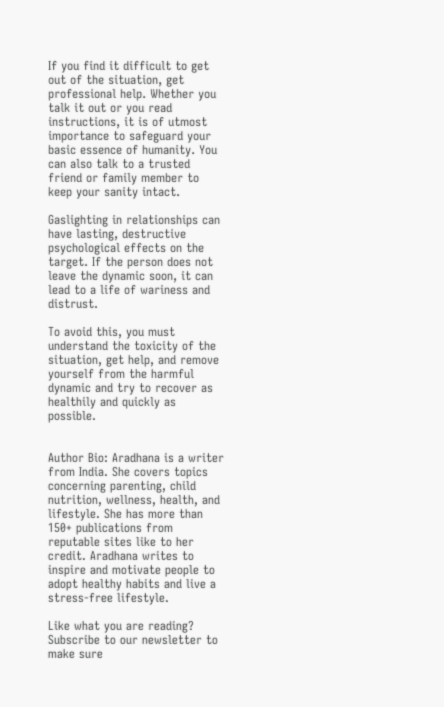If you find it difficult to get out of the situation, get professional help. Whether you talk it out or you read instructions, it is of utmost importance to safeguard your basic essence of humanity. You can also talk to a trusted friend or family member to keep your sanity intact.

Gaslighting in relationships can have lasting, destructive psychological effects on the target. If the person does not leave the dynamic soon, it can lead to a life of wariness and distrust.

To avoid this, you must understand the toxicity of the situation, get help, and remove yourself from the harmful dynamic and try to recover as healthily and quickly as possible.


Author Bio: Aradhana is a writer from India. She covers topics concerning parenting, child nutrition, wellness, health, and lifestyle. She has more than 150+ publications from reputable sites like to her credit. Aradhana writes to inspire and motivate people to adopt healthy habits and live a stress-free lifestyle.

Like what you are reading? Subscribe to our newsletter to make sure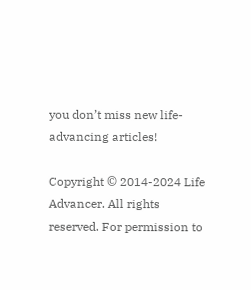you don’t miss new life-advancing articles!

Copyright © 2014-2024 Life Advancer. All rights reserved. For permission to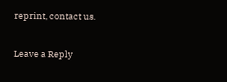reprint, contact us.

Leave a Reply